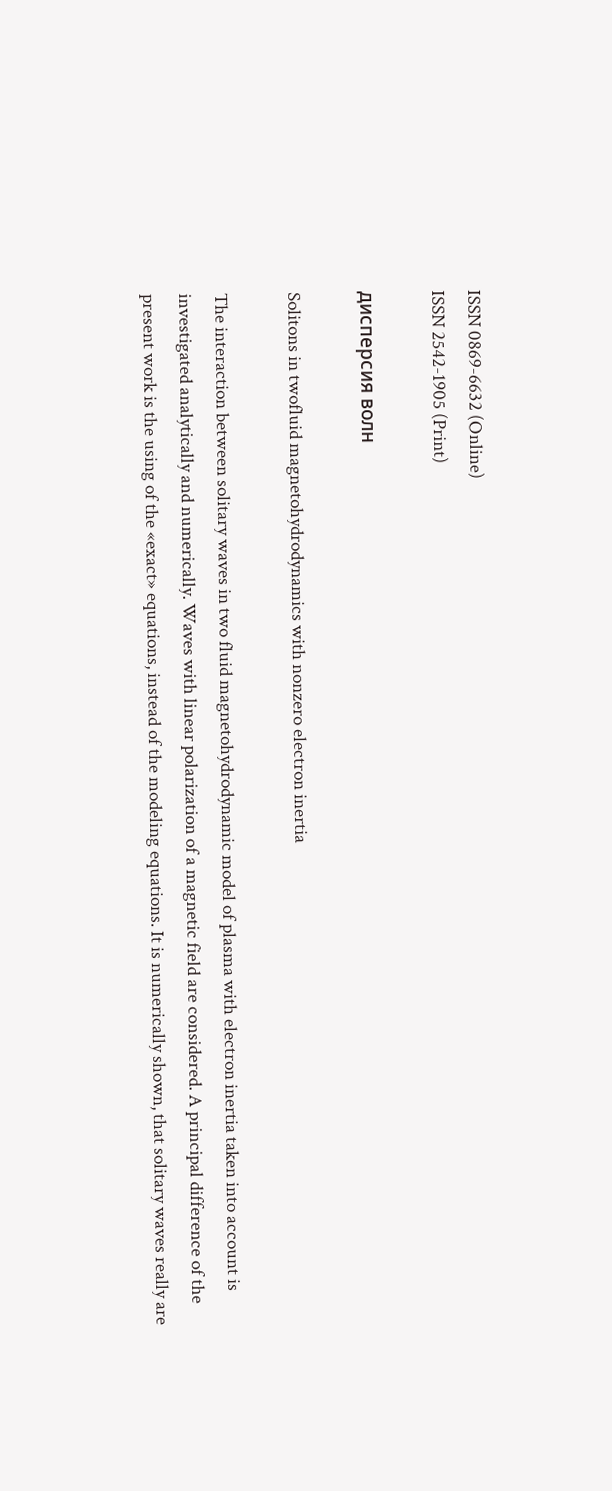ISSN 0869-6632 (Online)
ISSN 2542-1905 (Print)

дисперсия волн

Solitons in twofluid magnetohydrodynamics with nonzero electron inertia

The interaction between solitary waves in two fluid magnetohydrodynamic model of plasma with electron inertia taken into account is investigated analytically and numerically. Waves with linear polarization of a magnetic field are considered. A principal difference of the present work is the using of the «exact» equations, instead of the modeling equations. It is numerically shown, that solitary waves really are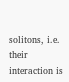solitons, i.e. their interaction is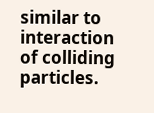similar to interaction of colliding particles.